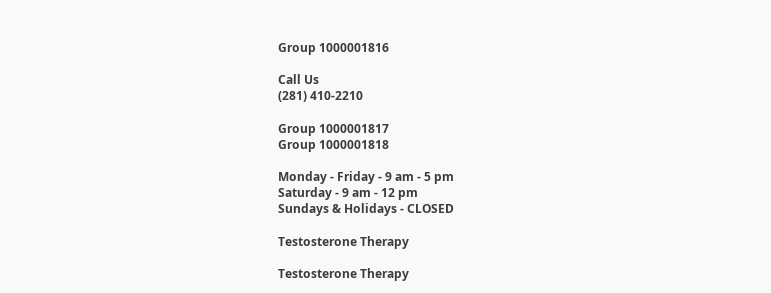Group 1000001816

Call Us
(281) 410-2210

Group 1000001817
Group 1000001818

Monday - Friday - 9 am - 5 pm
Saturday - 9 am - 12 pm
Sundays & Holidays - CLOSED

Testosterone Therapy

Testosterone Therapy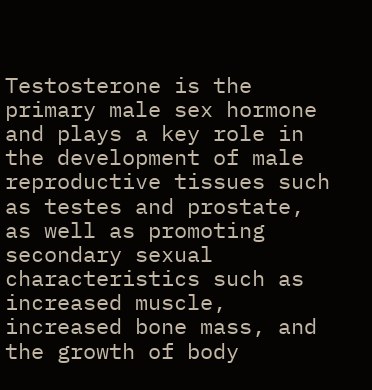Testosterone is the primary male sex hormone and plays a key role in the development of male reproductive tissues such as testes and prostate, as well as promoting secondary sexual characteristics such as increased muscle, increased bone mass, and the growth of body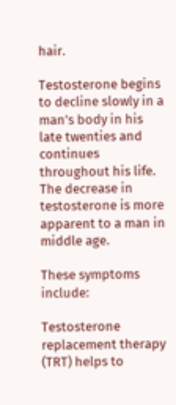hair.

Testosterone begins to decline slowly in a man’s body in his late twenties and continues throughout his life. The decrease in testosterone is more apparent to a man in middle age.

These symptoms include:

Testosterone replacement therapy (TRT) helps to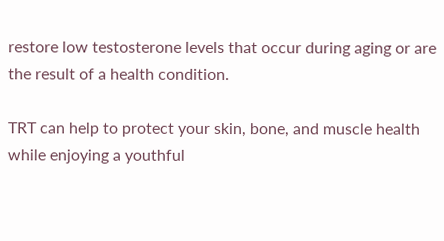restore low testosterone levels that occur during aging or are the result of a health condition.

TRT can help to protect your skin, bone, and muscle health while enjoying a youthful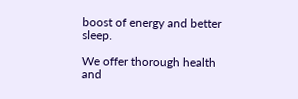boost of energy and better sleep.

We offer thorough health and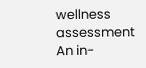wellness assessment
An in-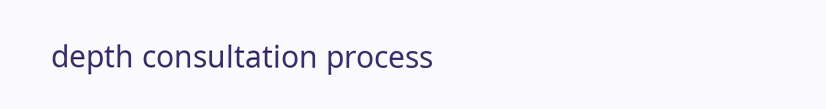depth consultation process